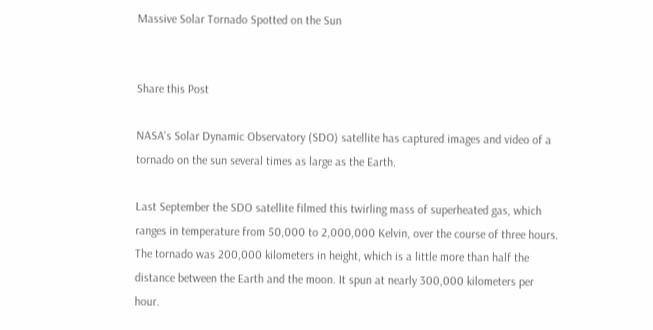Massive Solar Tornado Spotted on the Sun


Share this Post

NASA's Solar Dynamic Observatory (SDO) satellite has captured images and video of a tornado on the sun several times as large as the Earth.

Last September the SDO satellite filmed this twirling mass of superheated gas, which ranges in temperature from 50,000 to 2,000,000 Kelvin, over the course of three hours. The tornado was 200,000 kilometers in height, which is a little more than half the distance between the Earth and the moon. It spun at nearly 300,000 kilometers per hour.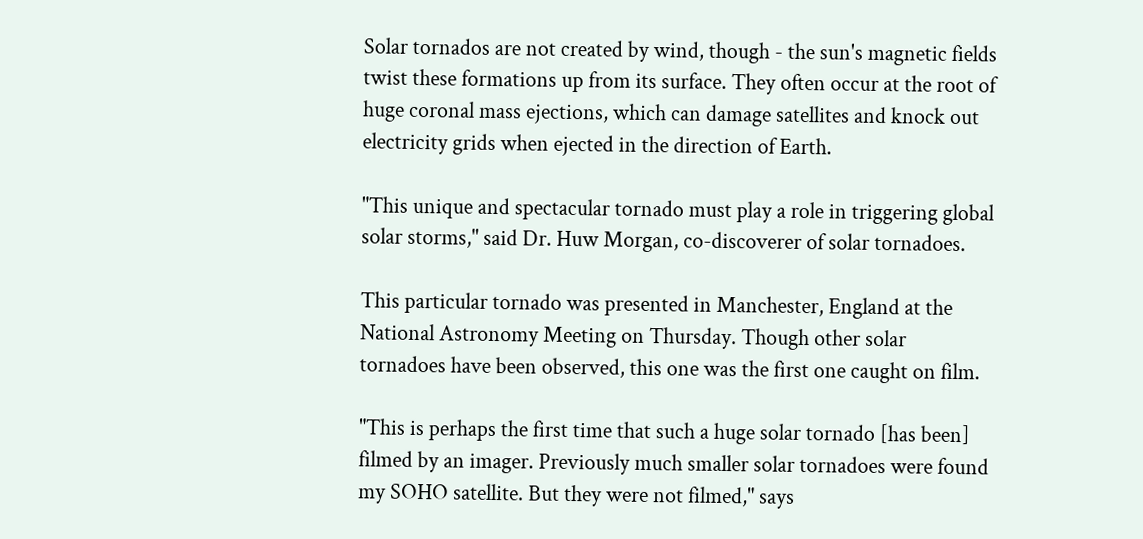Solar tornados are not created by wind, though - the sun's magnetic fields twist these formations up from its surface. They often occur at the root of huge coronal mass ejections, which can damage satellites and knock out electricity grids when ejected in the direction of Earth.

"This unique and spectacular tornado must play a role in triggering global solar storms," said Dr. Huw Morgan, co-discoverer of solar tornadoes.

This particular tornado was presented in Manchester, England at the National Astronomy Meeting on Thursday. Though other solar tornadoes have been observed, this one was the first one caught on film.

"This is perhaps the first time that such a huge solar tornado [has been] filmed by an imager. Previously much smaller solar tornadoes were found my SOHO satellite. But they were not filmed," says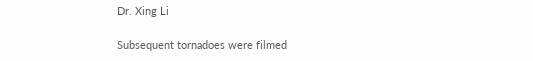Dr. Xing Li

Subsequent tornadoes were filmed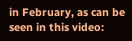in February, as can be seen in this video: